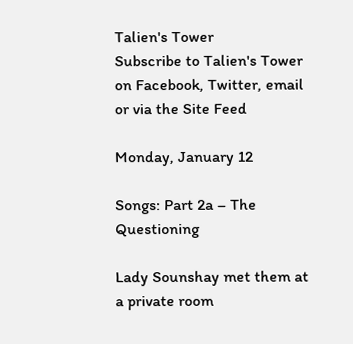Talien's Tower
Subscribe to Talien's Tower on Facebook, Twitter, email or via the Site Feed

Monday, January 12

Songs: Part 2a – The Questioning

Lady Sounshay met them at a private room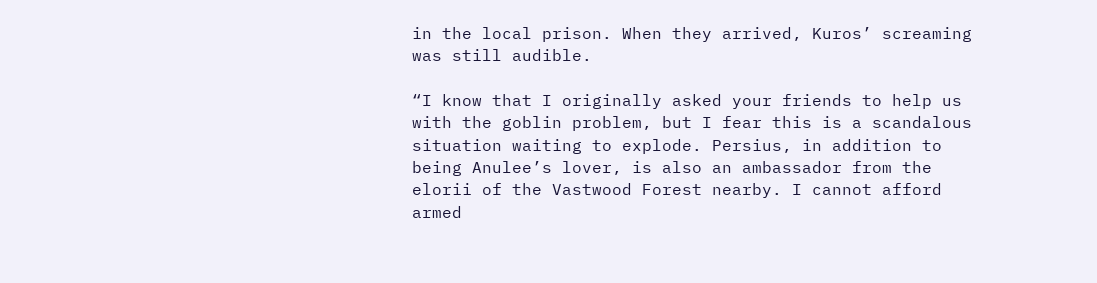in the local prison. When they arrived, Kuros’ screaming was still audible.

“I know that I originally asked your friends to help us with the goblin problem, but I fear this is a scandalous situation waiting to explode. Persius, in addition to being Anulee’s lover, is also an ambassador from the elorii of the Vastwood Forest nearby. I cannot afford armed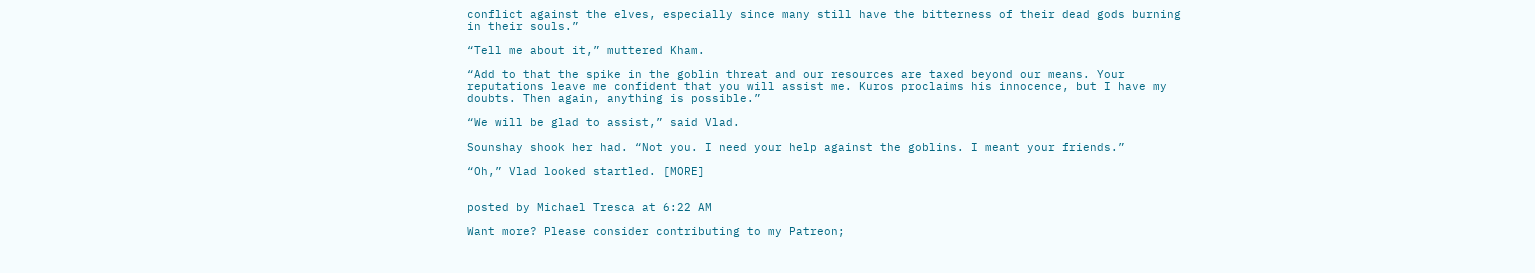conflict against the elves, especially since many still have the bitterness of their dead gods burning in their souls.”

“Tell me about it,” muttered Kham.

“Add to that the spike in the goblin threat and our resources are taxed beyond our means. Your reputations leave me confident that you will assist me. Kuros proclaims his innocence, but I have my doubts. Then again, anything is possible.”

“We will be glad to assist,” said Vlad.

Sounshay shook her had. “Not you. I need your help against the goblins. I meant your friends.”

“Oh,” Vlad looked startled. [MORE]


posted by Michael Tresca at 6:22 AM

Want more? Please consider contributing to my Patreon;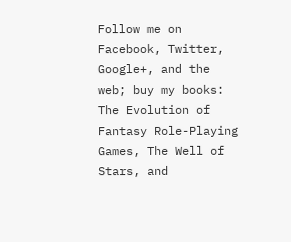Follow me on Facebook, Twitter, Google+, and the web; buy my books: The Evolution of Fantasy Role-Playing Games, The Well of Stars, and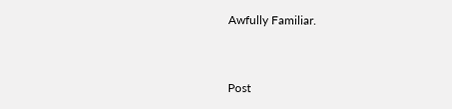Awfully Familiar.


Post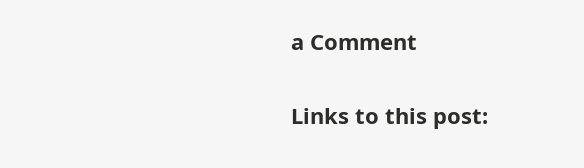a Comment

Links to this post: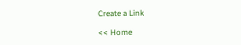Create a Link

<< Home